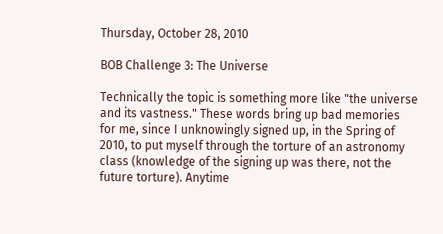Thursday, October 28, 2010

BOB Challenge 3: The Universe

Technically the topic is something more like "the universe and its vastness." These words bring up bad memories for me, since I unknowingly signed up, in the Spring of 2010, to put myself through the torture of an astronomy class (knowledge of the signing up was there, not the future torture). Anytime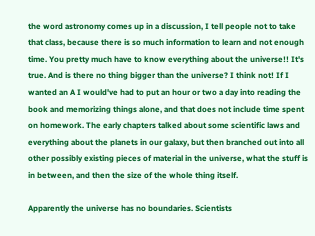the word astronomy comes up in a discussion, I tell people not to take that class, because there is so much information to learn and not enough time. You pretty much have to know everything about the universe!! It's true. And is there no thing bigger than the universe? I think not! If I wanted an A I would've had to put an hour or two a day into reading the book and memorizing things alone, and that does not include time spent on homework. The early chapters talked about some scientific laws and everything about the planets in our galaxy, but then branched out into all other possibly existing pieces of material in the universe, what the stuff is in between, and then the size of the whole thing itself.

Apparently the universe has no boundaries. Scientists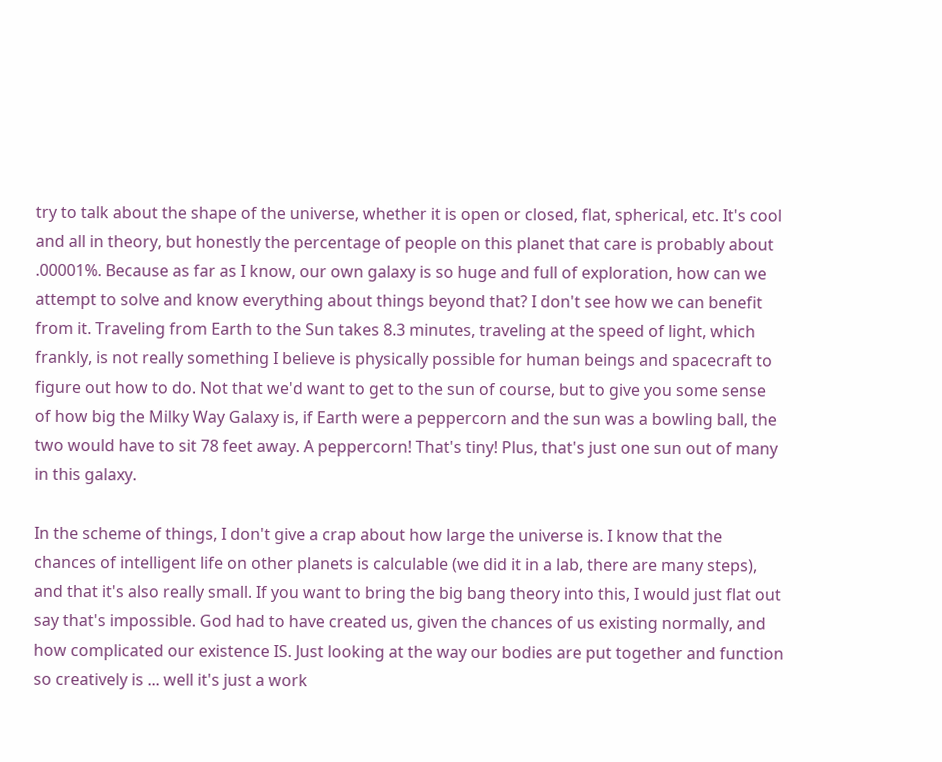try to talk about the shape of the universe, whether it is open or closed, flat, spherical, etc. It's cool and all in theory, but honestly the percentage of people on this planet that care is probably about .00001%. Because as far as I know, our own galaxy is so huge and full of exploration, how can we attempt to solve and know everything about things beyond that? I don't see how we can benefit from it. Traveling from Earth to the Sun takes 8.3 minutes, traveling at the speed of light, which frankly, is not really something I believe is physically possible for human beings and spacecraft to figure out how to do. Not that we'd want to get to the sun of course, but to give you some sense of how big the Milky Way Galaxy is, if Earth were a peppercorn and the sun was a bowling ball, the two would have to sit 78 feet away. A peppercorn! That's tiny! Plus, that's just one sun out of many in this galaxy.

In the scheme of things, I don't give a crap about how large the universe is. I know that the chances of intelligent life on other planets is calculable (we did it in a lab, there are many steps), and that it's also really small. If you want to bring the big bang theory into this, I would just flat out say that's impossible. God had to have created us, given the chances of us existing normally, and how complicated our existence IS. Just looking at the way our bodies are put together and function so creatively is ... well it's just a work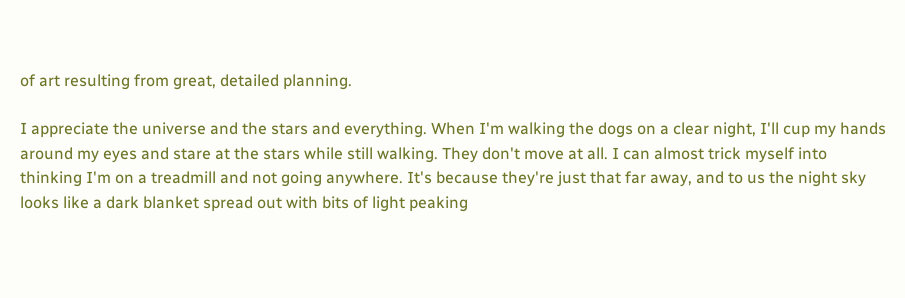of art resulting from great, detailed planning.

I appreciate the universe and the stars and everything. When I'm walking the dogs on a clear night, I'll cup my hands around my eyes and stare at the stars while still walking. They don't move at all. I can almost trick myself into thinking I'm on a treadmill and not going anywhere. It's because they're just that far away, and to us the night sky looks like a dark blanket spread out with bits of light peaking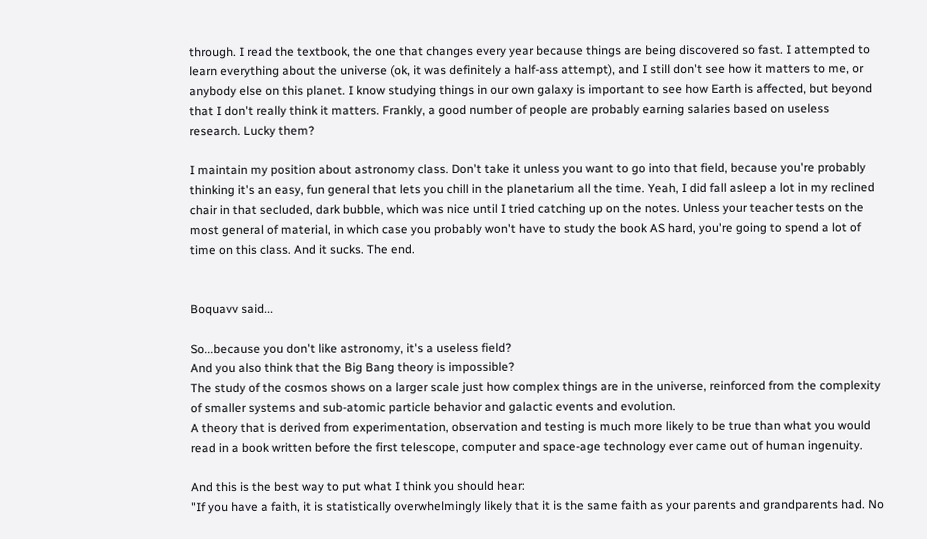through. I read the textbook, the one that changes every year because things are being discovered so fast. I attempted to learn everything about the universe (ok, it was definitely a half-ass attempt), and I still don't see how it matters to me, or anybody else on this planet. I know studying things in our own galaxy is important to see how Earth is affected, but beyond that I don't really think it matters. Frankly, a good number of people are probably earning salaries based on useless research. Lucky them?

I maintain my position about astronomy class. Don't take it unless you want to go into that field, because you're probably thinking it's an easy, fun general that lets you chill in the planetarium all the time. Yeah, I did fall asleep a lot in my reclined chair in that secluded, dark bubble, which was nice until I tried catching up on the notes. Unless your teacher tests on the most general of material, in which case you probably won't have to study the book AS hard, you're going to spend a lot of time on this class. And it sucks. The end.


Boquavv said...

So...because you don't like astronomy, it's a useless field?
And you also think that the Big Bang theory is impossible?
The study of the cosmos shows on a larger scale just how complex things are in the universe, reinforced from the complexity of smaller systems and sub-atomic particle behavior and galactic events and evolution.
A theory that is derived from experimentation, observation and testing is much more likely to be true than what you would read in a book written before the first telescope, computer and space-age technology ever came out of human ingenuity.

And this is the best way to put what I think you should hear:
"If you have a faith, it is statistically overwhelmingly likely that it is the same faith as your parents and grandparents had. No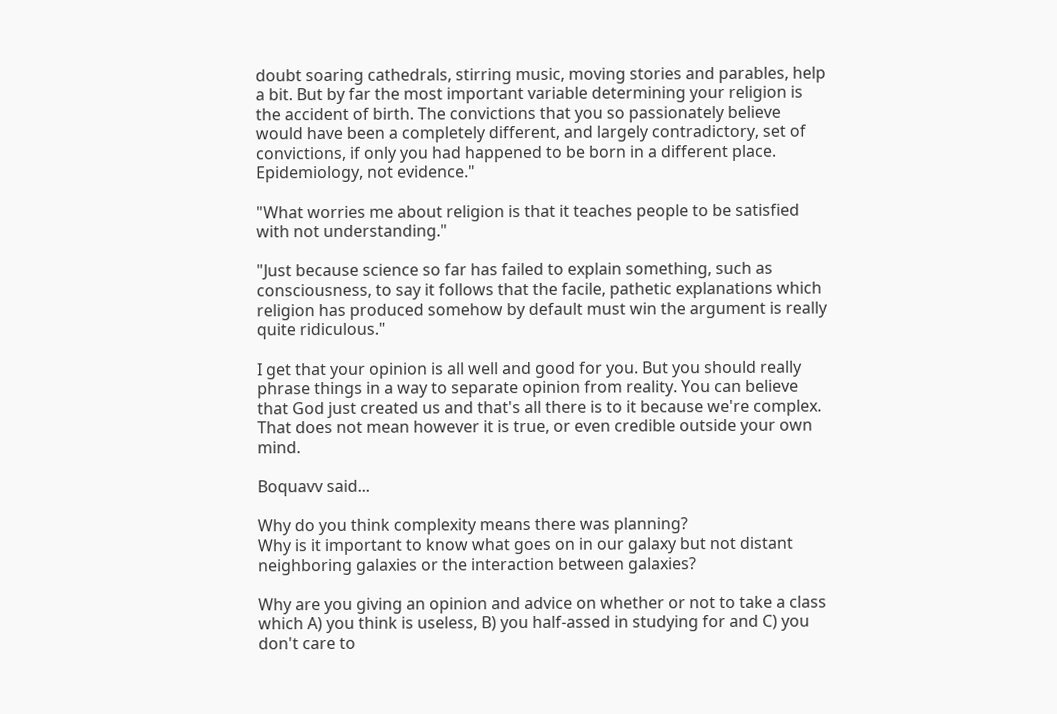doubt soaring cathedrals, stirring music, moving stories and parables, help a bit. But by far the most important variable determining your religion is the accident of birth. The convictions that you so passionately believe would have been a completely different, and largely contradictory, set of convictions, if only you had happened to be born in a different place. Epidemiology, not evidence."

"What worries me about religion is that it teaches people to be satisfied with not understanding."

"Just because science so far has failed to explain something, such as consciousness, to say it follows that the facile, pathetic explanations which religion has produced somehow by default must win the argument is really quite ridiculous."

I get that your opinion is all well and good for you. But you should really phrase things in a way to separate opinion from reality. You can believe that God just created us and that's all there is to it because we're complex. That does not mean however it is true, or even credible outside your own mind.

Boquavv said...

Why do you think complexity means there was planning?
Why is it important to know what goes on in our galaxy but not distant neighboring galaxies or the interaction between galaxies?

Why are you giving an opinion and advice on whether or not to take a class which A) you think is useless, B) you half-assed in studying for and C) you don't care to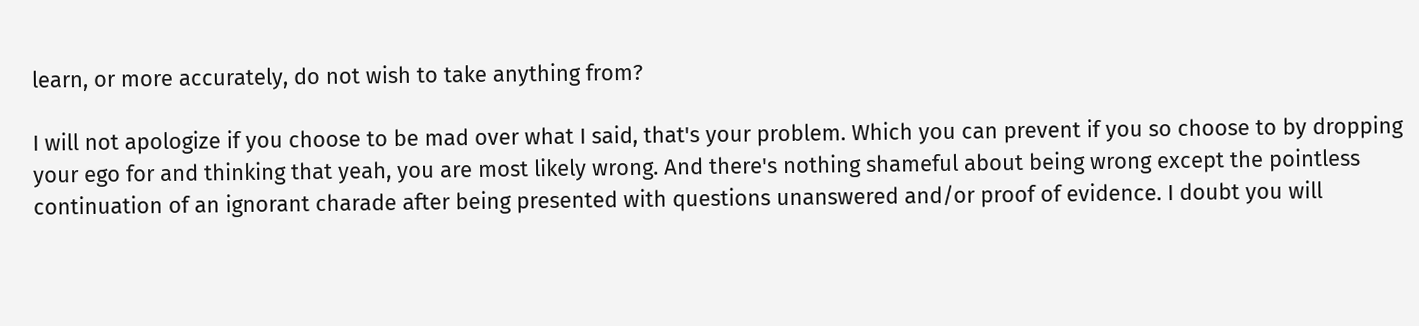learn, or more accurately, do not wish to take anything from?

I will not apologize if you choose to be mad over what I said, that's your problem. Which you can prevent if you so choose to by dropping your ego for and thinking that yeah, you are most likely wrong. And there's nothing shameful about being wrong except the pointless continuation of an ignorant charade after being presented with questions unanswered and/or proof of evidence. I doubt you will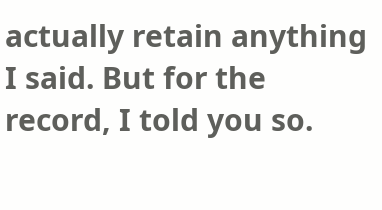actually retain anything I said. But for the record, I told you so.